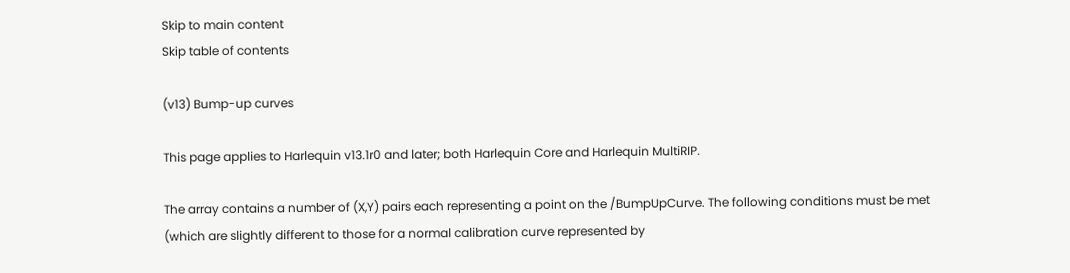Skip to main content
Skip table of contents

(v13) Bump-up curves

This page applies to Harlequin v13.1r0 and later; both Harlequin Core and Harlequin MultiRIP.

The array contains a number of (X,Y) pairs each representing a point on the /BumpUpCurve. The following conditions must be met (which are slightly different to those for a normal calibration curve represented by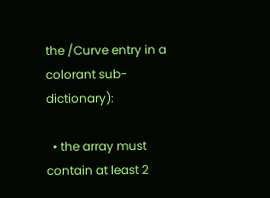the /Curve entry in a colorant sub-dictionary):

  • the array must contain at least 2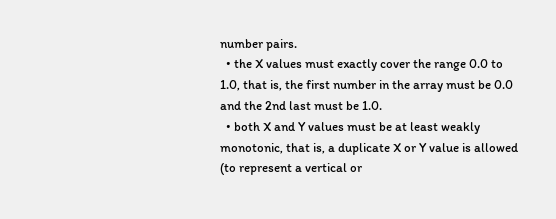number pairs.
  • the X values must exactly cover the range 0.0 to 1.0, that is, the first number in the array must be 0.0 and the 2nd last must be 1.0.
  • both X and Y values must be at least weakly monotonic, that is, a duplicate X or Y value is allowed (to represent a vertical or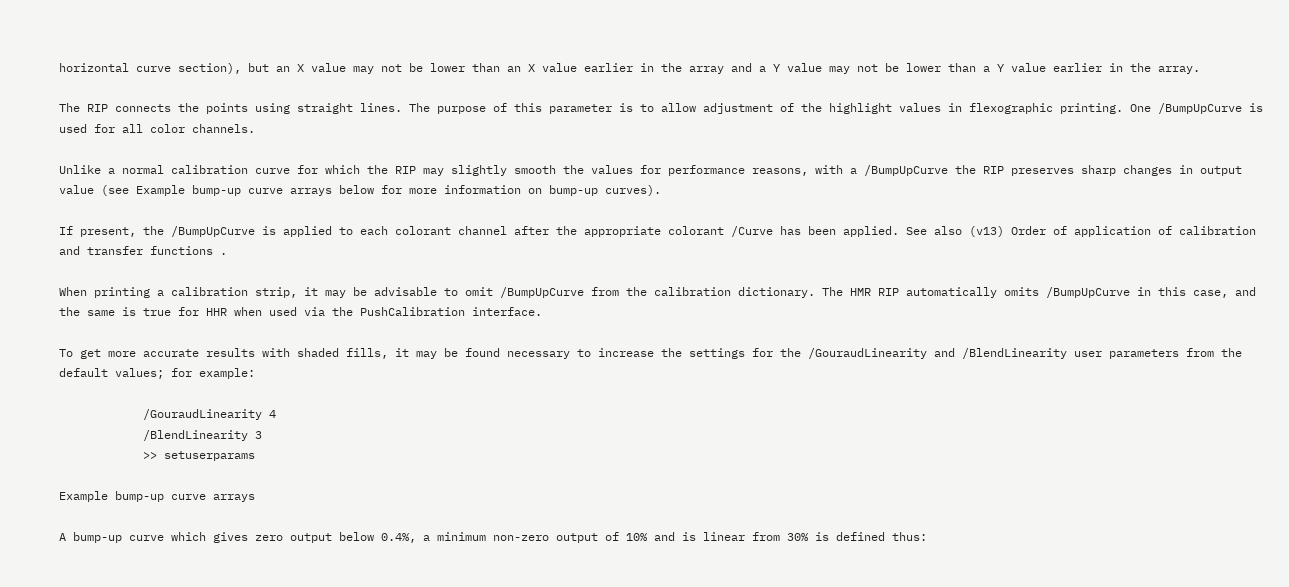horizontal curve section), but an X value may not be lower than an X value earlier in the array and a Y value may not be lower than a Y value earlier in the array.

The RIP connects the points using straight lines. The purpose of this parameter is to allow adjustment of the highlight values in flexographic printing. One /BumpUpCurve is used for all color channels.

Unlike a normal calibration curve for which the RIP may slightly smooth the values for performance reasons, with a /BumpUpCurve the RIP preserves sharp changes in output value (see Example bump-up curve arrays below for more information on bump-up curves).

If present, the /BumpUpCurve is applied to each colorant channel after the appropriate colorant /Curve has been applied. See also (v13) Order of application of calibration and transfer functions .

When printing a calibration strip, it may be advisable to omit /BumpUpCurve from the calibration dictionary. The HMR RIP automatically omits /BumpUpCurve in this case, and the same is true for HHR when used via the PushCalibration interface.

To get more accurate results with shaded fills, it may be found necessary to increase the settings for the /GouraudLinearity and /BlendLinearity user parameters from the default values; for example:

            /GouraudLinearity 4
            /BlendLinearity 3
            >> setuserparams

Example bump-up curve arrays

A bump-up curve which gives zero output below 0.4%, a minimum non-zero output of 10% and is linear from 30% is defined thus: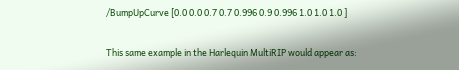/BumpUpCurve [0.0 0.0 0.7 0.7 0.996 0.9 0.996 1.0 1.0 1.0 ]

This same example in the Harlequin MultiRIP would appear as: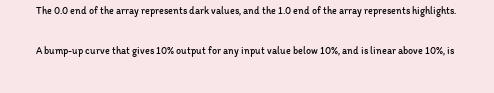The 0.0 end of the array represents dark values, and the 1.0 end of the array represents highlights.

A bump-up curve that gives 10% output for any input value below 10%, and is linear above 10%, is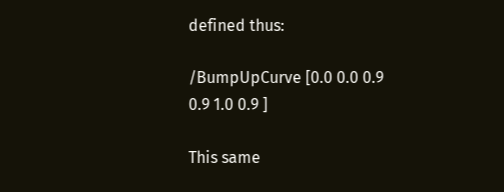defined thus:

/BumpUpCurve [0.0 0.0 0.9 0.9 1.0 0.9 ]

This same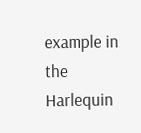example in the Harlequin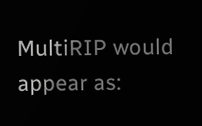MultiRIP would appear as: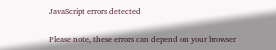JavaScript errors detected

Please note, these errors can depend on your browser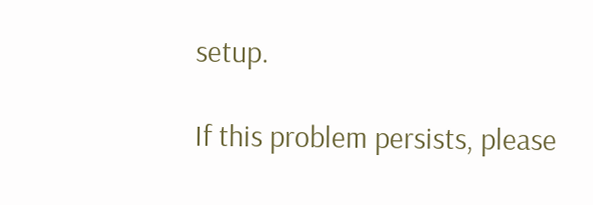setup.

If this problem persists, please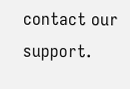contact our support.